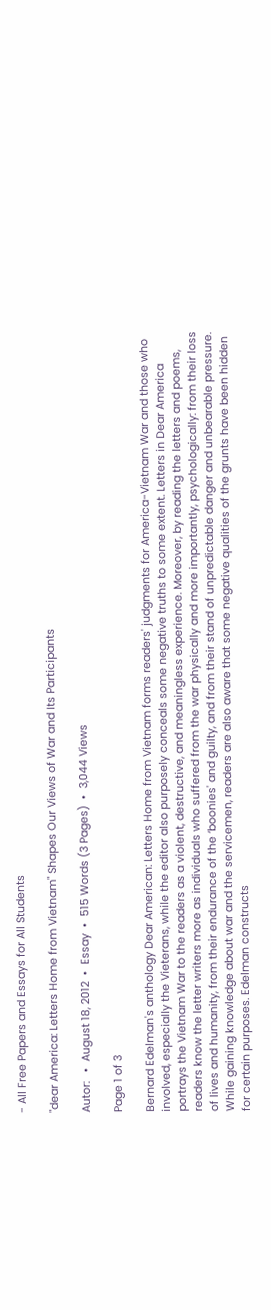- All Free Papers and Essays for All Students

"dear America: Letters Home from Vietnam" Shapes Our Views of War and Its Participants

Autor:   •  August 18, 2012  •  Essay  •  515 Words (3 Pages)  •  3,044 Views

Page 1 of 3

Bernard Edelman's anthology Dear American: Letters Home from Vietnam forms readers' judgments for America-Vietnam War and those who involved, especially the Vieterans, while the editor also purposely conceals some negative truths to some extent. Letters in Dear America portrays the Vietnam War to the readers as a violent, destructive, and meaningless experience. Moreover, by reading the letters and poems, readers know the letter writers more as individuals who suffered from the war physically and more importantly, psychologically: from their loss of lives and humanity, from their endurance of the ‘boonies' and guilty, and from their stand of unpredictable danger and unbearable pressure. While gaining knowledge about war and the servicemen, readers are also aware that some negative qualities of the grunts have been hidden for certain purposes. Edelman constructs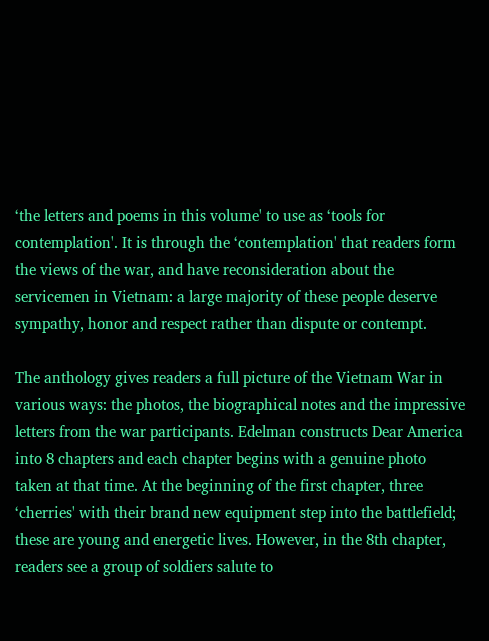‘the letters and poems in this volume' to use as ‘tools for contemplation'. It is through the ‘contemplation' that readers form the views of the war, and have reconsideration about the servicemen in Vietnam: a large majority of these people deserve sympathy, honor and respect rather than dispute or contempt.

The anthology gives readers a full picture of the Vietnam War in various ways: the photos, the biographical notes and the impressive letters from the war participants. Edelman constructs Dear America into 8 chapters and each chapter begins with a genuine photo taken at that time. At the beginning of the first chapter, three ‘cherries' with their brand new equipment step into the battlefield; these are young and energetic lives. However, in the 8th chapter, readers see a group of soldiers salute to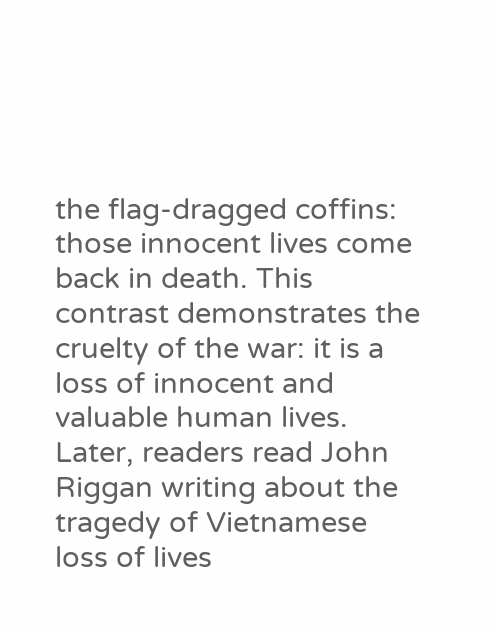the flag-dragged coffins: those innocent lives come back in death. This contrast demonstrates the cruelty of the war: it is a loss of innocent and valuable human lives. Later, readers read John Riggan writing about the tragedy of Vietnamese loss of lives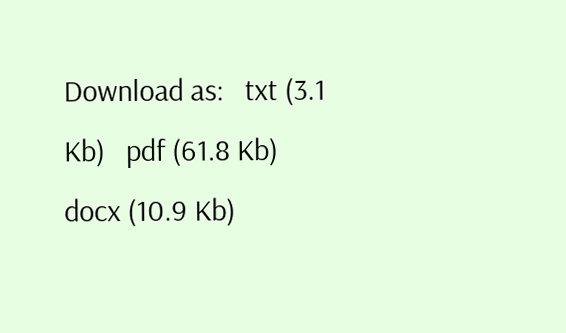Download as:   txt (3.1 Kb)   pdf (61.8 Kb)   docx (10.9 Kb)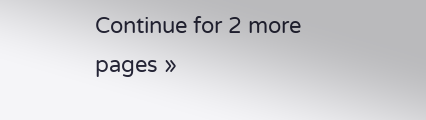Continue for 2 more pages »